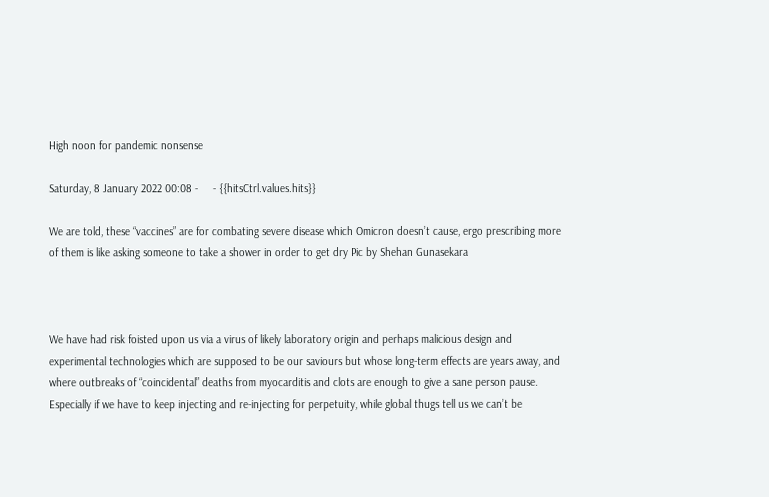High noon for pandemic nonsense

Saturday, 8 January 2022 00:08 -     - {{hitsCtrl.values.hits}}

We are told, these “vaccines” are for combating severe disease which Omicron doesn’t cause, ergo prescribing more of them is like asking someone to take a shower in order to get dry Pic by Shehan Gunasekara



We have had risk foisted upon us via a virus of likely laboratory origin and perhaps malicious design and experimental technologies which are supposed to be our saviours but whose long-term effects are years away, and where outbreaks of “coincidental” deaths from myocarditis and clots are enough to give a sane person pause. Especially if we have to keep injecting and re-injecting for perpetuity, while global thugs tell us we can’t be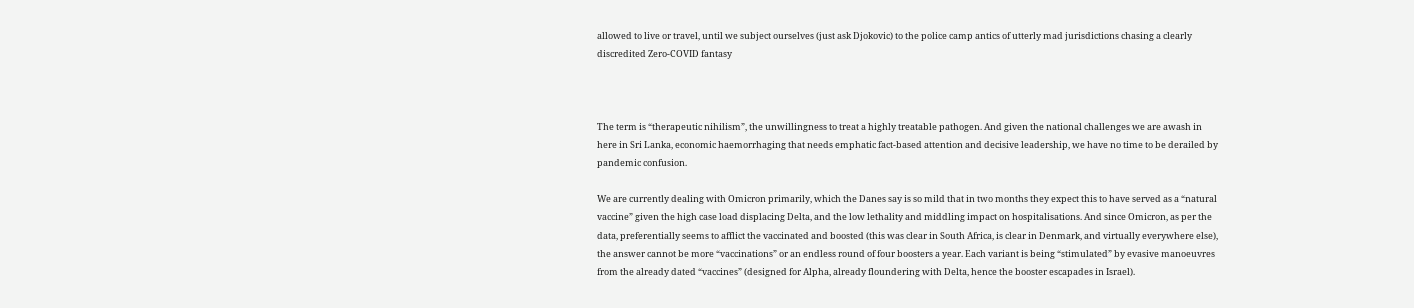allowed to live or travel, until we subject ourselves (just ask Djokovic) to the police camp antics of utterly mad jurisdictions chasing a clearly discredited Zero-COVID fantasy



The term is “therapeutic nihilism”, the unwillingness to treat a highly treatable pathogen. And given the national challenges we are awash in here in Sri Lanka, economic haemorrhaging that needs emphatic fact-based attention and decisive leadership, we have no time to be derailed by pandemic confusion.

We are currently dealing with Omicron primarily, which the Danes say is so mild that in two months they expect this to have served as a “natural vaccine” given the high case load displacing Delta, and the low lethality and middling impact on hospitalisations. And since Omicron, as per the data, preferentially seems to afflict the vaccinated and boosted (this was clear in South Africa, is clear in Denmark, and virtually everywhere else), the answer cannot be more “vaccinations” or an endless round of four boosters a year. Each variant is being “stimulated” by evasive manoeuvres from the already dated “vaccines” (designed for Alpha, already floundering with Delta, hence the booster escapades in Israel).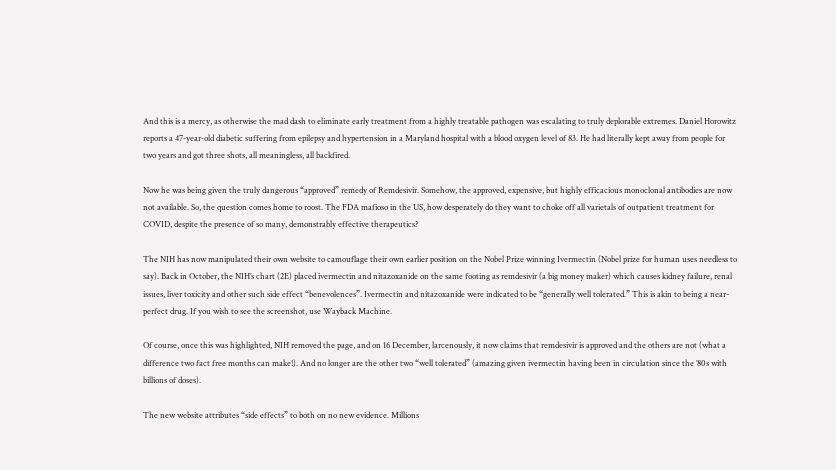And this is a mercy, as otherwise the mad dash to eliminate early treatment from a highly treatable pathogen was escalating to truly deplorable extremes. Daniel Horowitz reports a 47-year-old diabetic suffering from epilepsy and hypertension in a Maryland hospital with a blood oxygen level of 83. He had literally kept away from people for two years and got three shots, all meaningless, all backfired.

Now he was being given the truly dangerous “approved” remedy of Remdesivir. Somehow, the approved, expensive, but highly efficacious monoclonal antibodies are now not available. So, the question comes home to roost. The FDA mafioso in the US, how desperately do they want to choke off all varietals of outpatient treatment for COVID, despite the presence of so many, demonstrably effective therapeutics?

The NIH has now manipulated their own website to camouflage their own earlier position on the Nobel Prize winning Ivermectin (Nobel prize for human uses needless to say). Back in October, the NIH’s chart (2E) placed ivermectin and nitazoxanide on the same footing as remdesivir (a big money maker) which causes kidney failure, renal issues, liver toxicity and other such side effect “benevolences”. Ivermectin and nitazoxanide were indicated to be “generally well tolerated.” This is akin to being a near-perfect drug. If you wish to see the screenshot, use Wayback Machine.

Of course, once this was highlighted, NIH removed the page, and on 16 December, larcenously, it now claims that remdesivir is approved and the others are not (what a difference two fact free months can make!). And no longer are the other two “well tolerated” (amazing given ivermectin having been in circulation since the ’80s with billions of doses).

The new website attributes “side effects” to both on no new evidence. Millions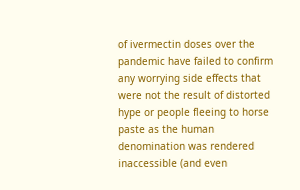of ivermectin doses over the pandemic have failed to confirm any worrying side effects that were not the result of distorted hype or people fleeing to horse paste as the human denomination was rendered inaccessible (and even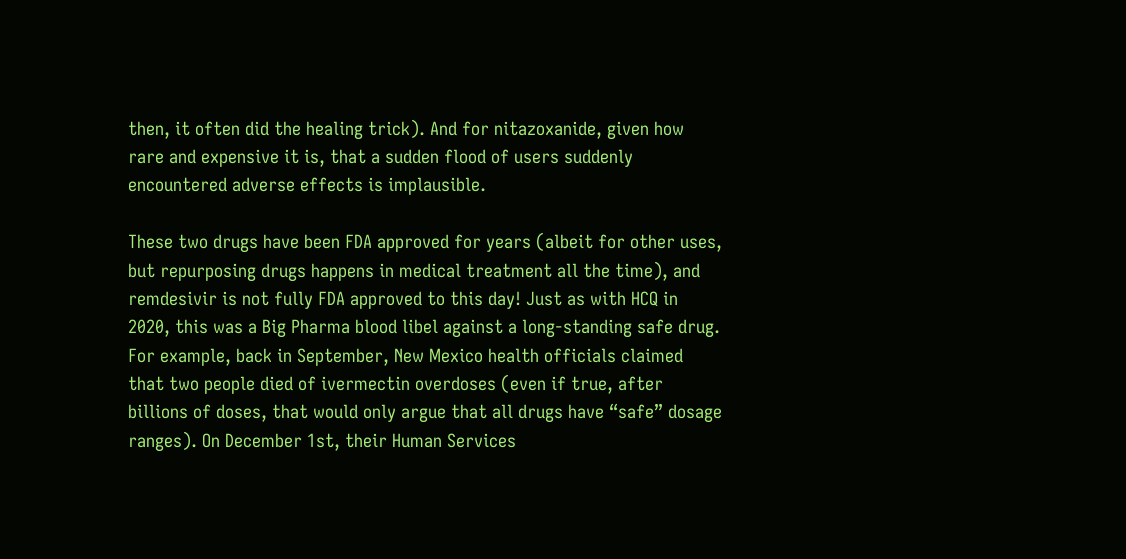then, it often did the healing trick). And for nitazoxanide, given how rare and expensive it is, that a sudden flood of users suddenly encountered adverse effects is implausible.

These two drugs have been FDA approved for years (albeit for other uses, but repurposing drugs happens in medical treatment all the time), and remdesivir is not fully FDA approved to this day! Just as with HCQ in 2020, this was a Big Pharma blood libel against a long-standing safe drug. For example, back in September, New Mexico health officials claimed that two people died of ivermectin overdoses (even if true, after billions of doses, that would only argue that all drugs have “safe” dosage ranges). On December 1st, their Human Services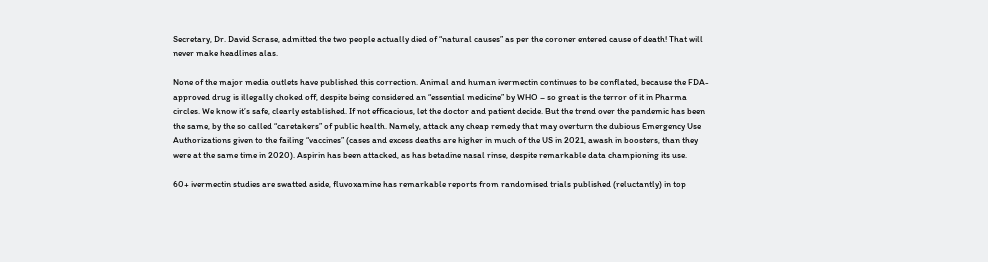Secretary, Dr. David Scrase, admitted the two people actually died of “natural causes” as per the coroner entered cause of death! That will never make headlines alas.

None of the major media outlets have published this correction. Animal and human ivermectin continues to be conflated, because the FDA-approved drug is illegally choked off, despite being considered an “essential medicine” by WHO – so great is the terror of it in Pharma circles. We know it’s safe, clearly established. If not efficacious, let the doctor and patient decide. But the trend over the pandemic has been the same, by the so called “caretakers” of public health. Namely, attack any cheap remedy that may overturn the dubious Emergency Use Authorizations given to the failing “vaccines” (cases and excess deaths are higher in much of the US in 2021, awash in boosters, than they were at the same time in 2020). Aspirin has been attacked, as has betadine nasal rinse, despite remarkable data championing its use.

60+ ivermectin studies are swatted aside, fluvoxamine has remarkable reports from randomised trials published (reluctantly) in top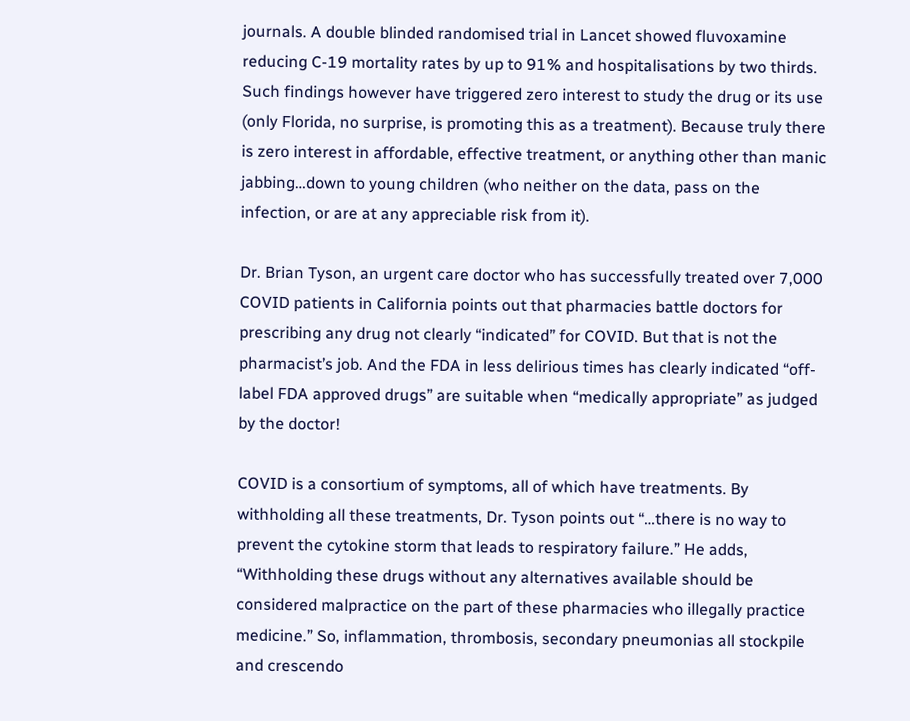journals. A double blinded randomised trial in Lancet showed fluvoxamine reducing C-19 mortality rates by up to 91% and hospitalisations by two thirds. Such findings however have triggered zero interest to study the drug or its use (only Florida, no surprise, is promoting this as a treatment). Because truly there is zero interest in affordable, effective treatment, or anything other than manic jabbing…down to young children (who neither on the data, pass on the infection, or are at any appreciable risk from it).

Dr. Brian Tyson, an urgent care doctor who has successfully treated over 7,000 COVID patients in California points out that pharmacies battle doctors for prescribing any drug not clearly “indicated” for COVID. But that is not the pharmacist’s job. And the FDA in less delirious times has clearly indicated “off-label FDA approved drugs” are suitable when “medically appropriate” as judged by the doctor!

COVID is a consortium of symptoms, all of which have treatments. By withholding all these treatments, Dr. Tyson points out “…there is no way to prevent the cytokine storm that leads to respiratory failure.” He adds, “Withholding these drugs without any alternatives available should be considered malpractice on the part of these pharmacies who illegally practice medicine.” So, inflammation, thrombosis, secondary pneumonias all stockpile and crescendo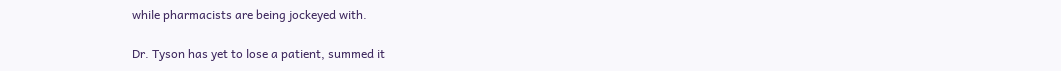while pharmacists are being jockeyed with.

Dr. Tyson has yet to lose a patient, summed it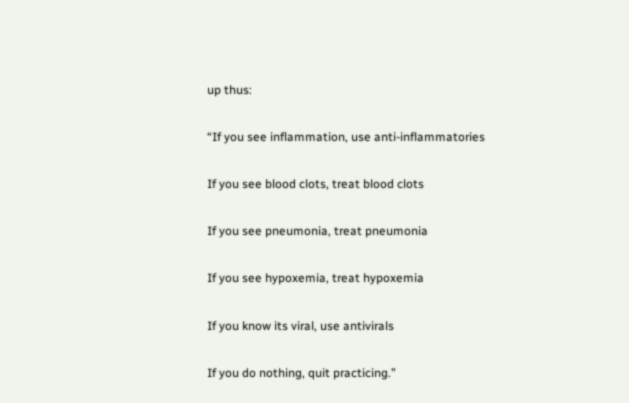up thus:

“If you see inflammation, use anti-inflammatories

If you see blood clots, treat blood clots

If you see pneumonia, treat pneumonia

If you see hypoxemia, treat hypoxemia

If you know its viral, use antivirals

If you do nothing, quit practicing.”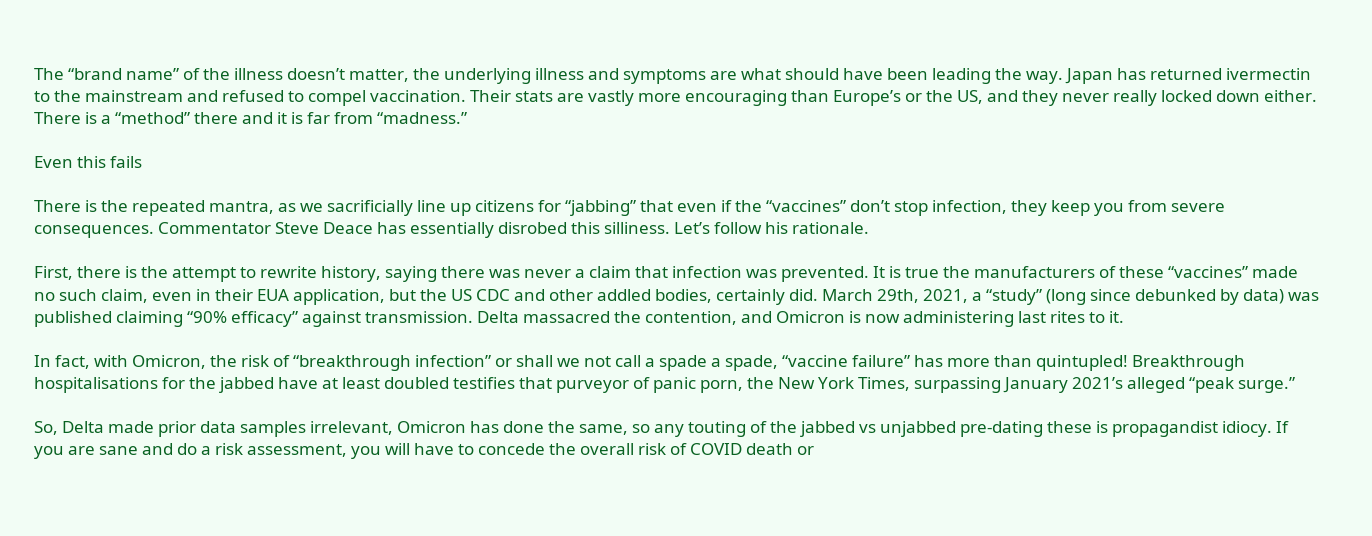The “brand name” of the illness doesn’t matter, the underlying illness and symptoms are what should have been leading the way. Japan has returned ivermectin to the mainstream and refused to compel vaccination. Their stats are vastly more encouraging than Europe’s or the US, and they never really locked down either. There is a “method” there and it is far from “madness.”

Even this fails

There is the repeated mantra, as we sacrificially line up citizens for “jabbing” that even if the “vaccines” don’t stop infection, they keep you from severe consequences. Commentator Steve Deace has essentially disrobed this silliness. Let’s follow his rationale.

First, there is the attempt to rewrite history, saying there was never a claim that infection was prevented. It is true the manufacturers of these “vaccines” made no such claim, even in their EUA application, but the US CDC and other addled bodies, certainly did. March 29th, 2021, a “study” (long since debunked by data) was published claiming “90% efficacy” against transmission. Delta massacred the contention, and Omicron is now administering last rites to it.

In fact, with Omicron, the risk of “breakthrough infection” or shall we not call a spade a spade, “vaccine failure” has more than quintupled! Breakthrough hospitalisations for the jabbed have at least doubled testifies that purveyor of panic porn, the New York Times, surpassing January 2021’s alleged “peak surge.”

So, Delta made prior data samples irrelevant, Omicron has done the same, so any touting of the jabbed vs unjabbed pre-dating these is propagandist idiocy. If you are sane and do a risk assessment, you will have to concede the overall risk of COVID death or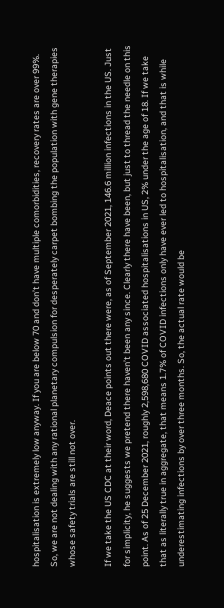hospitalisation is extremely low anyway. If you are below 70 and don’t have multiple comorbidities, recovery rates are over 99%. So, we are not dealing with any rational planetary compulsion for desperately carpet bombing the population with gene therapies whose safety trials are still not over.

If we take the US CDC at their word, Deace points out there were, as of September 2021, 146.6 million infections in the US. Just for simplicity, he suggests we pretend there haven’t been any since. Clearly there have been, but just to thread the needle on this point. As of 25 December 2021, roughly 2,598,680 COVID associated hospitalisations in US, 2% under the age of 18. If we take that as literally true in aggregate, that means 1.7% of COVID infections only have ever led to hospitalisation, and that is while underestimating infections by over three months. So, the actual rate would be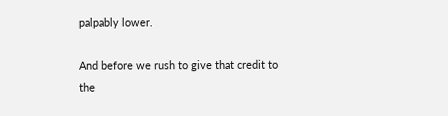palpably lower.

And before we rush to give that credit to the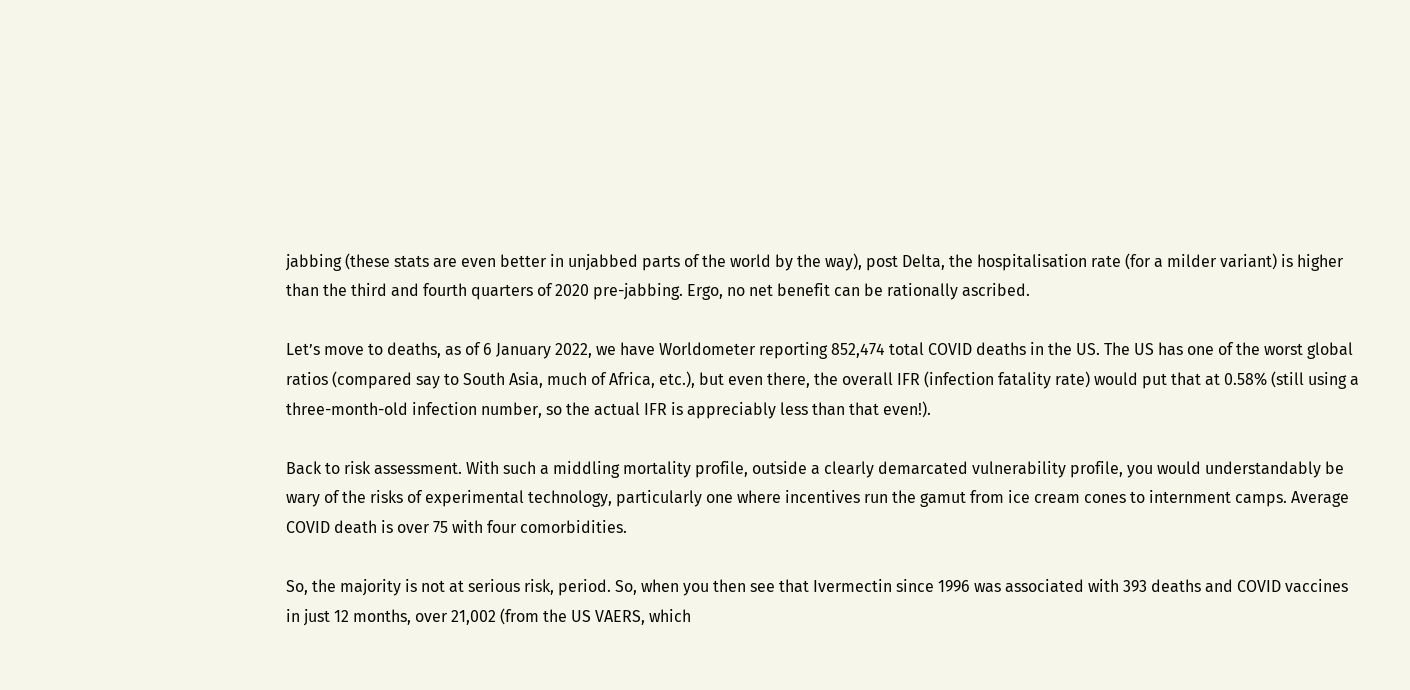jabbing (these stats are even better in unjabbed parts of the world by the way), post Delta, the hospitalisation rate (for a milder variant) is higher than the third and fourth quarters of 2020 pre-jabbing. Ergo, no net benefit can be rationally ascribed.

Let’s move to deaths, as of 6 January 2022, we have Worldometer reporting 852,474 total COVID deaths in the US. The US has one of the worst global ratios (compared say to South Asia, much of Africa, etc.), but even there, the overall IFR (infection fatality rate) would put that at 0.58% (still using a three-month-old infection number, so the actual IFR is appreciably less than that even!).

Back to risk assessment. With such a middling mortality profile, outside a clearly demarcated vulnerability profile, you would understandably be wary of the risks of experimental technology, particularly one where incentives run the gamut from ice cream cones to internment camps. Average COVID death is over 75 with four comorbidities.

So, the majority is not at serious risk, period. So, when you then see that Ivermectin since 1996 was associated with 393 deaths and COVID vaccines in just 12 months, over 21,002 (from the US VAERS, which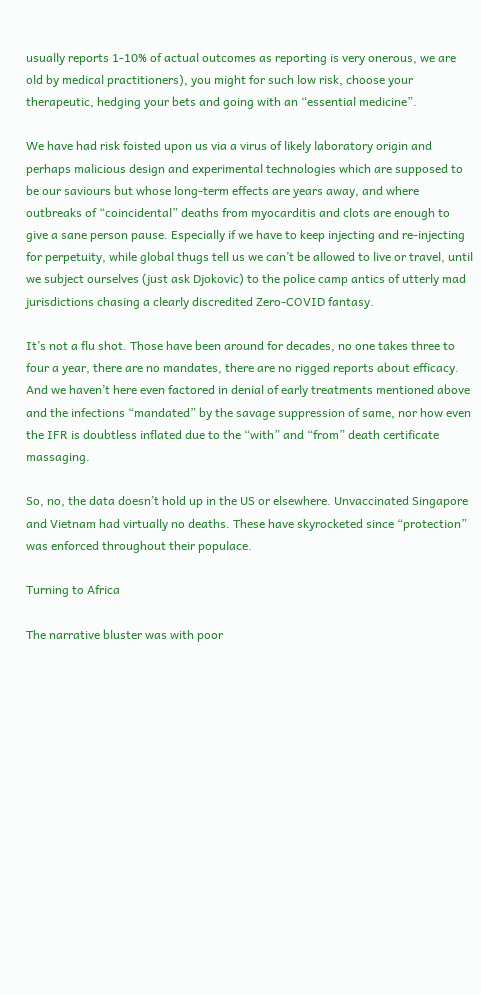usually reports 1-10% of actual outcomes as reporting is very onerous, we are old by medical practitioners), you might for such low risk, choose your therapeutic, hedging your bets and going with an “essential medicine”.

We have had risk foisted upon us via a virus of likely laboratory origin and perhaps malicious design and experimental technologies which are supposed to be our saviours but whose long-term effects are years away, and where outbreaks of “coincidental” deaths from myocarditis and clots are enough to give a sane person pause. Especially if we have to keep injecting and re-injecting for perpetuity, while global thugs tell us we can’t be allowed to live or travel, until we subject ourselves (just ask Djokovic) to the police camp antics of utterly mad jurisdictions chasing a clearly discredited Zero-COVID fantasy.

It’s not a flu shot. Those have been around for decades, no one takes three to four a year, there are no mandates, there are no rigged reports about efficacy. And we haven’t here even factored in denial of early treatments mentioned above and the infections “mandated” by the savage suppression of same, nor how even the IFR is doubtless inflated due to the “with” and “from” death certificate massaging.

So, no, the data doesn’t hold up in the US or elsewhere. Unvaccinated Singapore and Vietnam had virtually no deaths. These have skyrocketed since “protection” was enforced throughout their populace.

Turning to Africa

The narrative bluster was with poor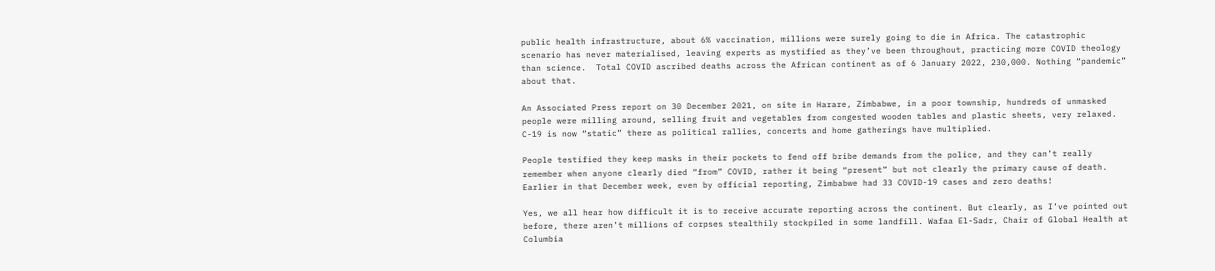public health infrastructure, about 6% vaccination, millions were surely going to die in Africa. The catastrophic scenario has never materialised, leaving experts as mystified as they’ve been throughout, practicing more COVID theology than science.  Total COVID ascribed deaths across the African continent as of 6 January 2022, 230,000. Nothing “pandemic” about that.

An Associated Press report on 30 December 2021, on site in Harare, Zimbabwe, in a poor township, hundreds of unmasked people were milling around, selling fruit and vegetables from congested wooden tables and plastic sheets, very relaxed. C-19 is now “static” there as political rallies, concerts and home gatherings have multiplied.

People testified they keep masks in their pockets to fend off bribe demands from the police, and they can’t really remember when anyone clearly died “from” COVID, rather it being “present” but not clearly the primary cause of death. Earlier in that December week, even by official reporting, Zimbabwe had 33 COVID-19 cases and zero deaths!

Yes, we all hear how difficult it is to receive accurate reporting across the continent. But clearly, as I’ve pointed out before, there aren’t millions of corpses stealthily stockpiled in some landfill. Wafaa El-Sadr, Chair of Global Health at Columbia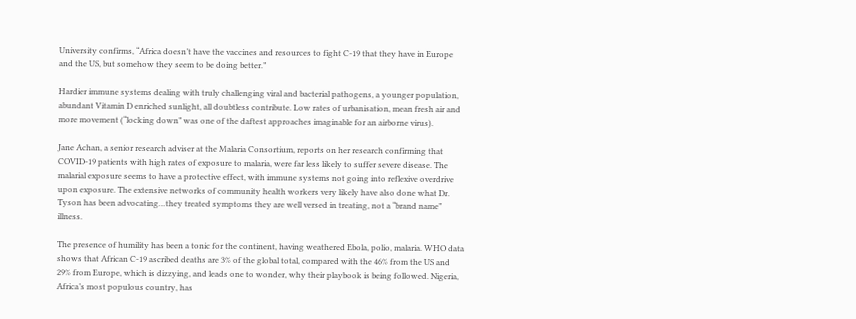University confirms, “Africa doesn’t have the vaccines and resources to fight C-19 that they have in Europe and the US, but somehow they seem to be doing better.”

Hardier immune systems dealing with truly challenging viral and bacterial pathogens, a younger population, abundant Vitamin D enriched sunlight, all doubtless contribute. Low rates of urbanisation, mean fresh air and more movement (“locking down” was one of the daftest approaches imaginable for an airborne virus).

Jane Achan, a senior research adviser at the Malaria Consortium, reports on her research confirming that COVID-19 patients with high rates of exposure to malaria, were far less likely to suffer severe disease. The malarial exposure seems to have a protective effect, with immune systems not going into reflexive overdrive upon exposure. The extensive networks of community health workers very likely have also done what Dr. Tyson has been advocating…they treated symptoms they are well versed in treating, not a “brand name” illness.

The presence of humility has been a tonic for the continent, having weathered Ebola, polio, malaria. WHO data shows that African C-19 ascribed deaths are 3% of the global total, compared with the 46% from the US and 29% from Europe, which is dizzying, and leads one to wonder, why their playbook is being followed. Nigeria, Africa’s most populous country, has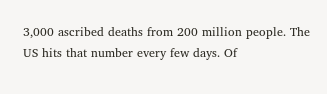3,000 ascribed deaths from 200 million people. The US hits that number every few days. Of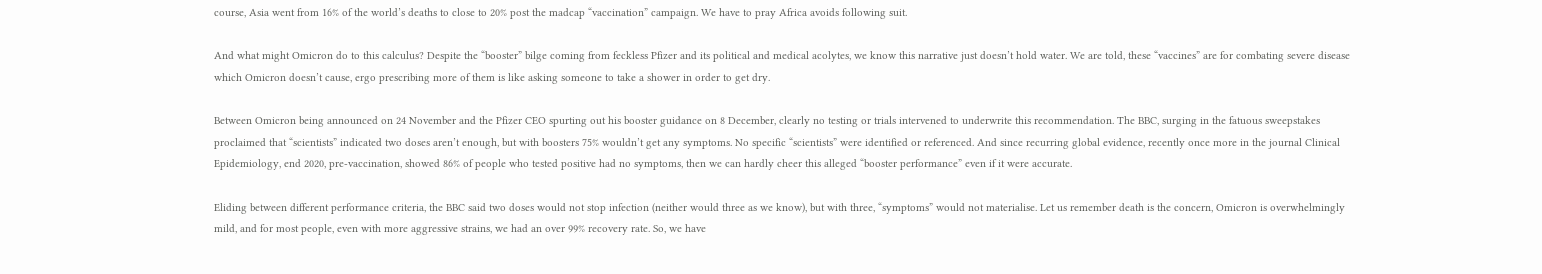course, Asia went from 16% of the world’s deaths to close to 20% post the madcap “vaccination” campaign. We have to pray Africa avoids following suit.

And what might Omicron do to this calculus? Despite the “booster” bilge coming from feckless Pfizer and its political and medical acolytes, we know this narrative just doesn’t hold water. We are told, these “vaccines” are for combating severe disease which Omicron doesn’t cause, ergo prescribing more of them is like asking someone to take a shower in order to get dry.

Between Omicron being announced on 24 November and the Pfizer CEO spurting out his booster guidance on 8 December, clearly no testing or trials intervened to underwrite this recommendation. The BBC, surging in the fatuous sweepstakes proclaimed that “scientists” indicated two doses aren’t enough, but with boosters 75% wouldn’t get any symptoms. No specific “scientists” were identified or referenced. And since recurring global evidence, recently once more in the journal Clinical Epidemiology, end 2020, pre-vaccination, showed 86% of people who tested positive had no symptoms, then we can hardly cheer this alleged “booster performance” even if it were accurate.

Eliding between different performance criteria, the BBC said two doses would not stop infection (neither would three as we know), but with three, “symptoms” would not materialise. Let us remember death is the concern, Omicron is overwhelmingly mild, and for most people, even with more aggressive strains, we had an over 99% recovery rate. So, we have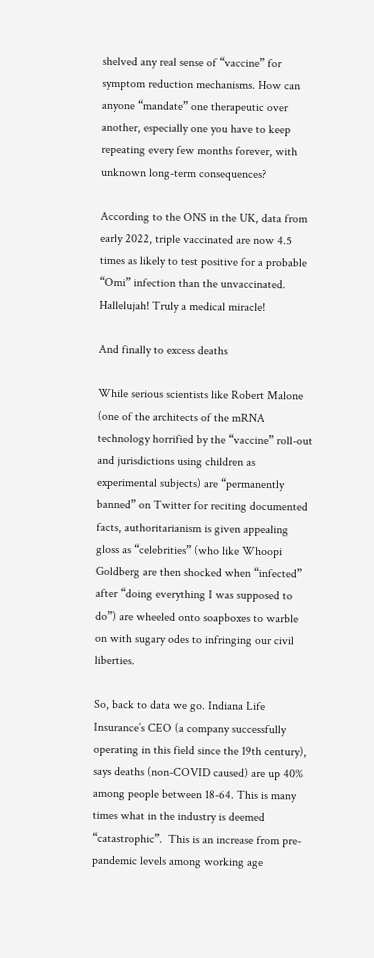shelved any real sense of “vaccine” for symptom reduction mechanisms. How can anyone “mandate” one therapeutic over another, especially one you have to keep repeating every few months forever, with unknown long-term consequences?

According to the ONS in the UK, data from early 2022, triple vaccinated are now 4.5 times as likely to test positive for a probable “Omi” infection than the unvaccinated. Hallelujah! Truly a medical miracle!

And finally to excess deaths

While serious scientists like Robert Malone (one of the architects of the mRNA technology horrified by the “vaccine” roll-out and jurisdictions using children as experimental subjects) are “permanently banned” on Twitter for reciting documented facts, authoritarianism is given appealing gloss as “celebrities” (who like Whoopi Goldberg are then shocked when “infected” after “doing everything I was supposed to do”) are wheeled onto soapboxes to warble on with sugary odes to infringing our civil liberties.

So, back to data we go. Indiana Life Insurance’s CEO (a company successfully operating in this field since the 19th century), says deaths (non-COVID caused) are up 40% among people between 18-64. This is many times what in the industry is deemed “catastrophic”.  This is an increase from pre-pandemic levels among working age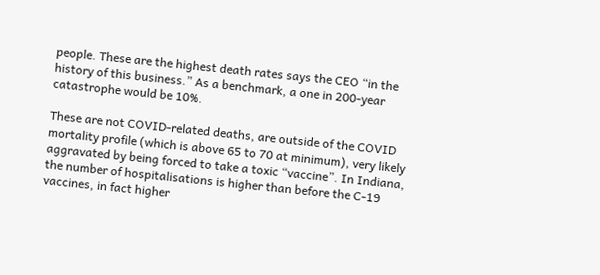people. These are the highest death rates says the CEO “in the history of this business.” As a benchmark, a one in 200-year catastrophe would be 10%.

These are not COVID-related deaths, are outside of the COVID mortality profile (which is above 65 to 70 at minimum), very likely aggravated by being forced to take a toxic “vaccine”. In Indiana, the number of hospitalisations is higher than before the C-19 vaccines, in fact higher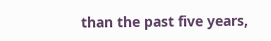than the past five years,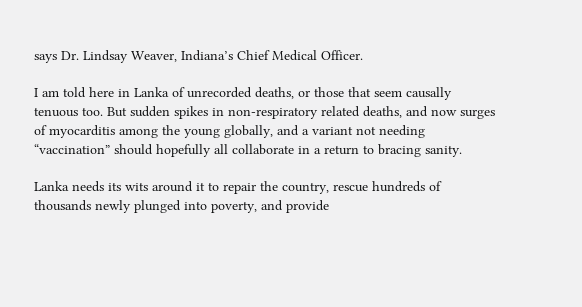says Dr. Lindsay Weaver, Indiana’s Chief Medical Officer.

I am told here in Lanka of unrecorded deaths, or those that seem causally tenuous too. But sudden spikes in non-respiratory related deaths, and now surges of myocarditis among the young globally, and a variant not needing “vaccination” should hopefully all collaborate in a return to bracing sanity.

Lanka needs its wits around it to repair the country, rescue hundreds of thousands newly plunged into poverty, and provide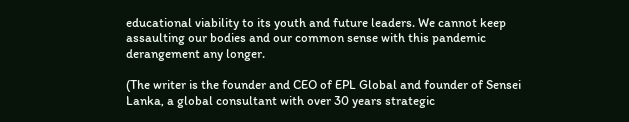educational viability to its youth and future leaders. We cannot keep assaulting our bodies and our common sense with this pandemic derangement any longer.

(The writer is the founder and CEO of EPL Global and founder of Sensei Lanka, a global consultant with over 30 years strategic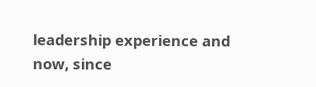leadership experience and now, since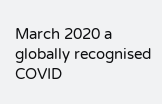March 2020 a globally recognised COVID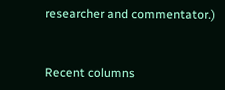researcher and commentator.)


Recent columns